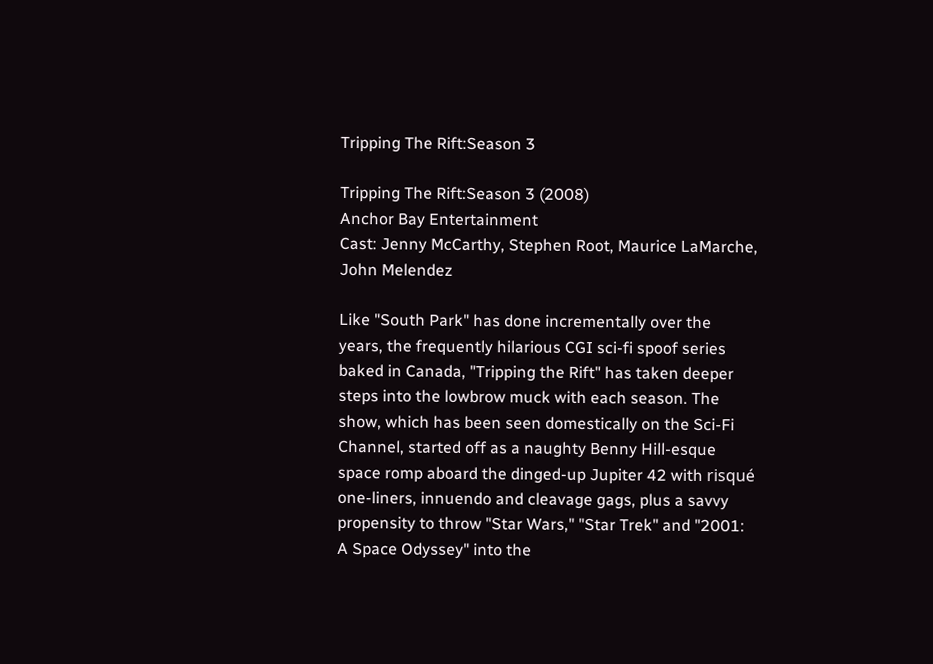Tripping The Rift:Season 3

Tripping The Rift:Season 3 (2008)
Anchor Bay Entertainment
Cast: Jenny McCarthy, Stephen Root, Maurice LaMarche, John Melendez

Like "South Park" has done incrementally over the years, the frequently hilarious CGI sci-fi spoof series baked in Canada, "Tripping the Rift" has taken deeper steps into the lowbrow muck with each season. The show, which has been seen domestically on the Sci-Fi Channel, started off as a naughty Benny Hill-esque space romp aboard the dinged-up Jupiter 42 with risqué one-liners, innuendo and cleavage gags, plus a savvy propensity to throw "Star Wars," "Star Trek" and "2001: A Space Odyssey" into the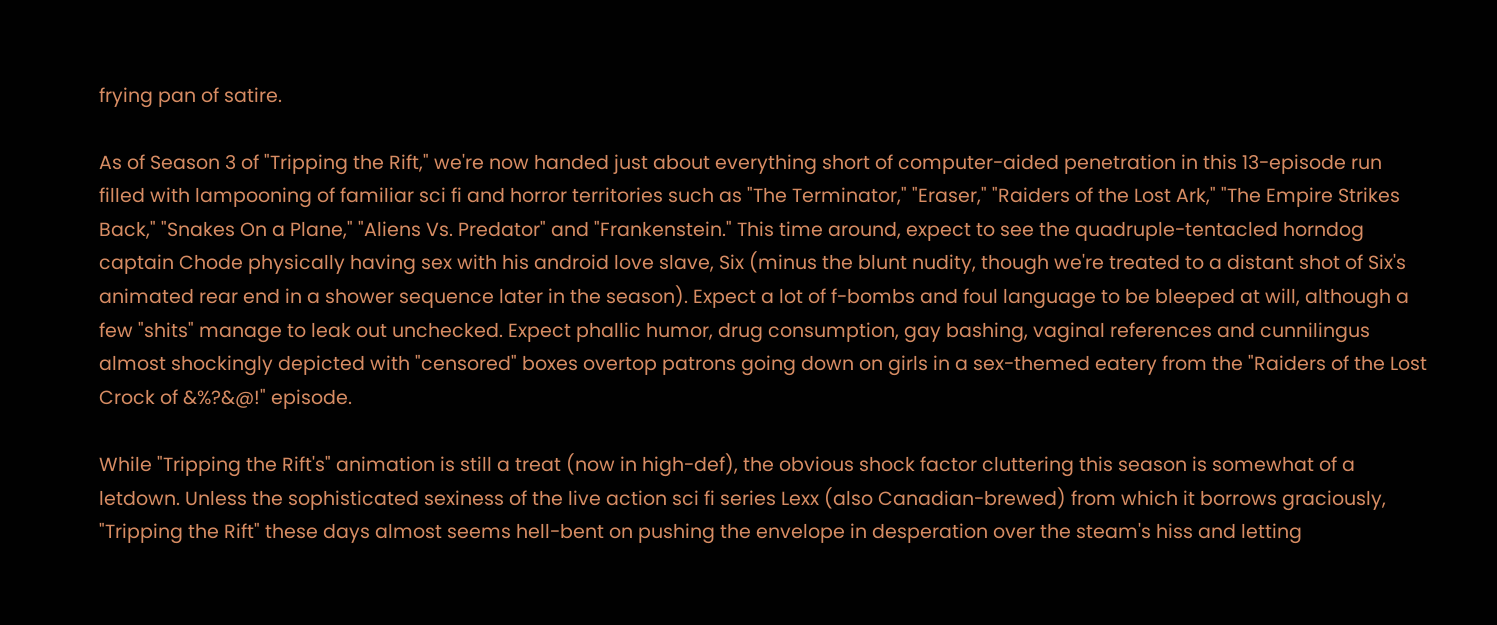frying pan of satire.

As of Season 3 of "Tripping the Rift," we're now handed just about everything short of computer-aided penetration in this 13-episode run filled with lampooning of familiar sci fi and horror territories such as "The Terminator," "Eraser," "Raiders of the Lost Ark," "The Empire Strikes Back," "Snakes On a Plane," "Aliens Vs. Predator" and "Frankenstein." This time around, expect to see the quadruple-tentacled horndog captain Chode physically having sex with his android love slave, Six (minus the blunt nudity, though we're treated to a distant shot of Six's animated rear end in a shower sequence later in the season). Expect a lot of f-bombs and foul language to be bleeped at will, although a few "shits" manage to leak out unchecked. Expect phallic humor, drug consumption, gay bashing, vaginal references and cunnilingus almost shockingly depicted with "censored" boxes overtop patrons going down on girls in a sex-themed eatery from the "Raiders of the Lost Crock of &%?&@!" episode.

While "Tripping the Rift's" animation is still a treat (now in high-def), the obvious shock factor cluttering this season is somewhat of a letdown. Unless the sophisticated sexiness of the live action sci fi series Lexx (also Canadian-brewed) from which it borrows graciously, "Tripping the Rift" these days almost seems hell-bent on pushing the envelope in desperation over the steam's hiss and letting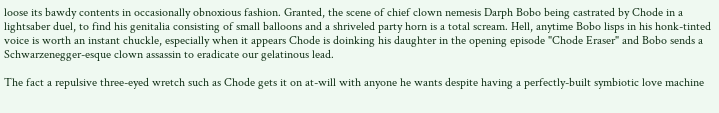loose its bawdy contents in occasionally obnoxious fashion. Granted, the scene of chief clown nemesis Darph Bobo being castrated by Chode in a lightsaber duel, to find his genitalia consisting of small balloons and a shriveled party horn is a total scream. Hell, anytime Bobo lisps in his honk-tinted voice is worth an instant chuckle, especially when it appears Chode is doinking his daughter in the opening episode "Chode Eraser" and Bobo sends a Schwarzenegger-esque clown assassin to eradicate our gelatinous lead.

The fact a repulsive three-eyed wretch such as Chode gets it on at-will with anyone he wants despite having a perfectly-built symbiotic love machine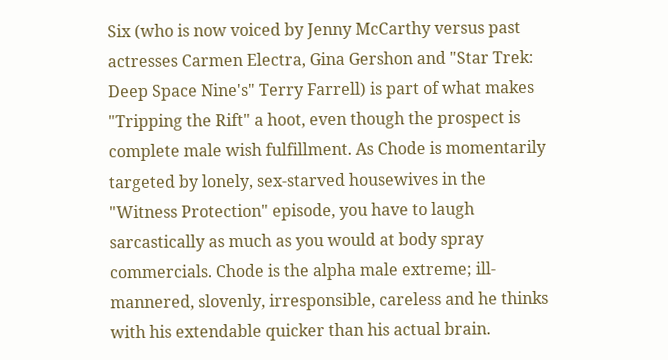Six (who is now voiced by Jenny McCarthy versus past actresses Carmen Electra, Gina Gershon and "Star Trek: Deep Space Nine's" Terry Farrell) is part of what makes "Tripping the Rift" a hoot, even though the prospect is complete male wish fulfillment. As Chode is momentarily targeted by lonely, sex-starved housewives in the "Witness Protection" episode, you have to laugh sarcastically as much as you would at body spray commercials. Chode is the alpha male extreme; ill-mannered, slovenly, irresponsible, careless and he thinks with his extendable quicker than his actual brain.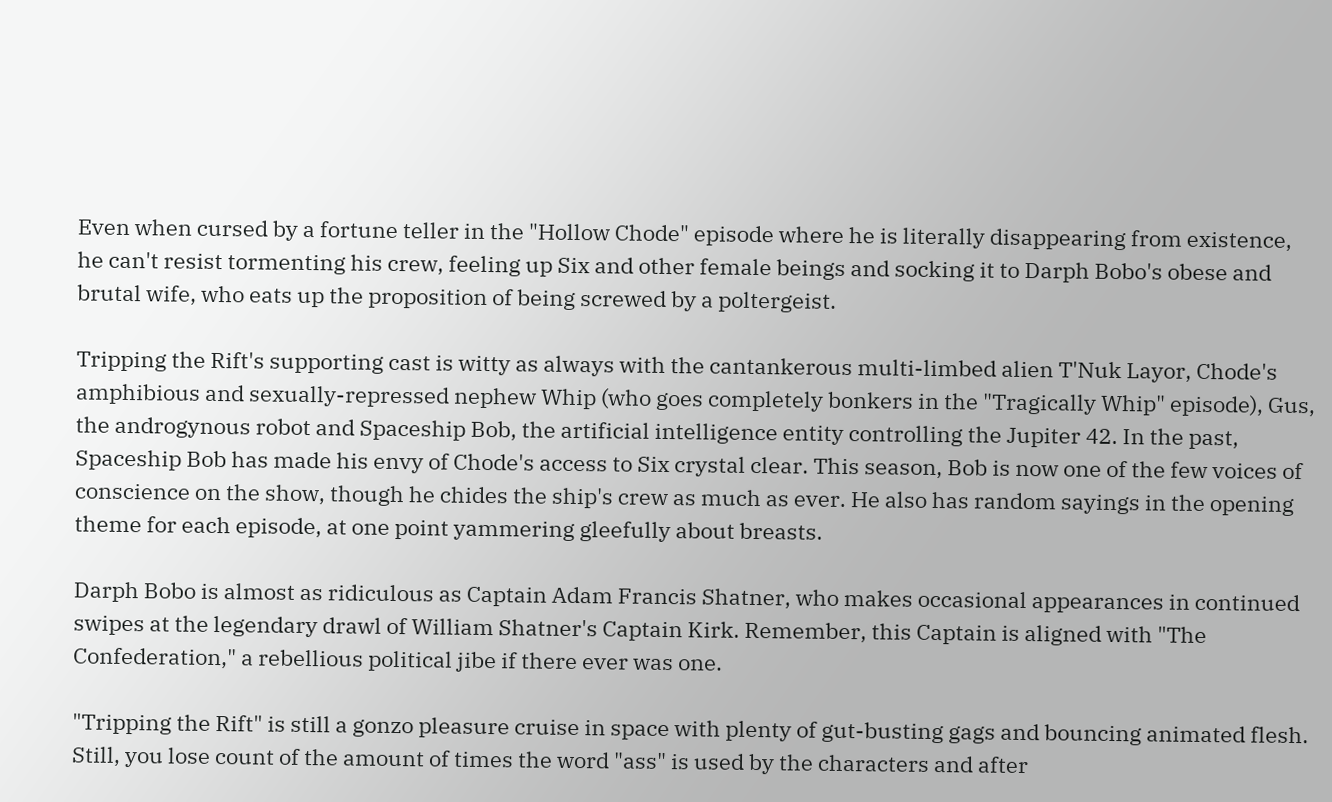Even when cursed by a fortune teller in the "Hollow Chode" episode where he is literally disappearing from existence, he can't resist tormenting his crew, feeling up Six and other female beings and socking it to Darph Bobo's obese and brutal wife, who eats up the proposition of being screwed by a poltergeist.

Tripping the Rift's supporting cast is witty as always with the cantankerous multi-limbed alien T'Nuk Layor, Chode's amphibious and sexually-repressed nephew Whip (who goes completely bonkers in the "Tragically Whip" episode), Gus, the androgynous robot and Spaceship Bob, the artificial intelligence entity controlling the Jupiter 42. In the past, Spaceship Bob has made his envy of Chode's access to Six crystal clear. This season, Bob is now one of the few voices of conscience on the show, though he chides the ship's crew as much as ever. He also has random sayings in the opening theme for each episode, at one point yammering gleefully about breasts.

Darph Bobo is almost as ridiculous as Captain Adam Francis Shatner, who makes occasional appearances in continued swipes at the legendary drawl of William Shatner's Captain Kirk. Remember, this Captain is aligned with "The Confederation," a rebellious political jibe if there ever was one.

"Tripping the Rift" is still a gonzo pleasure cruise in space with plenty of gut-busting gags and bouncing animated flesh. Still, you lose count of the amount of times the word "ass" is used by the characters and after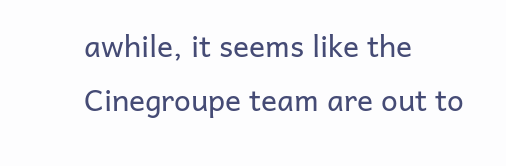awhile, it seems like the Cinegroupe team are out to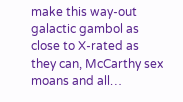make this way-out galactic gambol as close to X-rated as they can, McCarthy sex moans and all…